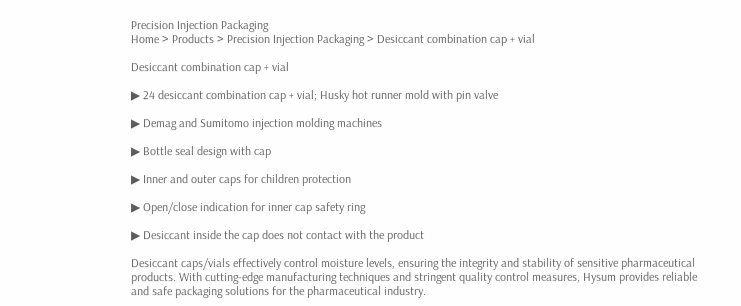Precision Injection Packaging
Home > Products > Precision Injection Packaging > Desiccant combination cap + vial

Desiccant combination cap + vial

▶ 24 desiccant combination cap + vial; Husky hot runner mold with pin valve

▶ Demag and Sumitomo injection molding machines

▶ Bottle seal design with cap

▶ Inner and outer caps for children protection

▶ Open/close indication for inner cap safety ring

▶ Desiccant inside the cap does not contact with the product

Desiccant caps/vials effectively control moisture levels, ensuring the integrity and stability of sensitive pharmaceutical products. With cutting-edge manufacturing techniques and stringent quality control measures, Hysum provides reliable and safe packaging solutions for the pharmaceutical industry.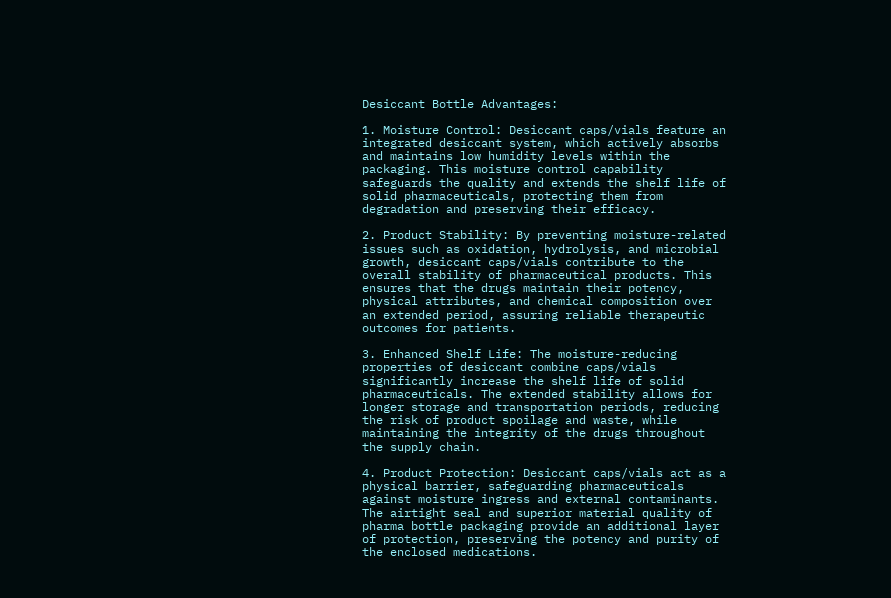Desiccant Bottle Advantages:

1. Moisture Control: Desiccant caps/vials feature an integrated desiccant system, which actively absorbs and maintains low humidity levels within the packaging. This moisture control capability safeguards the quality and extends the shelf life of solid pharmaceuticals, protecting them from degradation and preserving their efficacy.

2. Product Stability: By preventing moisture-related issues such as oxidation, hydrolysis, and microbial growth, desiccant caps/vials contribute to the overall stability of pharmaceutical products. This ensures that the drugs maintain their potency, physical attributes, and chemical composition over an extended period, assuring reliable therapeutic outcomes for patients.

3. Enhanced Shelf Life: The moisture-reducing properties of desiccant combine caps/vials significantly increase the shelf life of solid pharmaceuticals. The extended stability allows for longer storage and transportation periods, reducing the risk of product spoilage and waste, while maintaining the integrity of the drugs throughout the supply chain.

4. Product Protection: Desiccant caps/vials act as a physical barrier, safeguarding pharmaceuticals against moisture ingress and external contaminants. The airtight seal and superior material quality of pharma bottle packaging provide an additional layer of protection, preserving the potency and purity of the enclosed medications.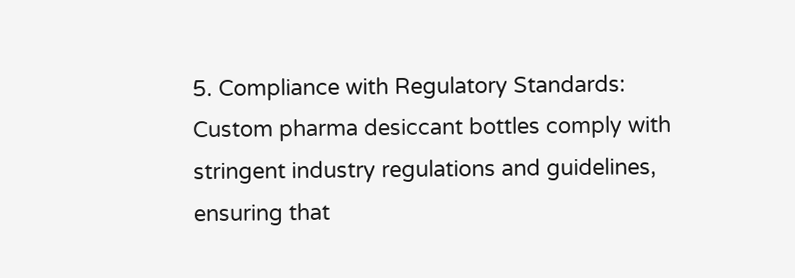5. Compliance with Regulatory Standards: Custom pharma desiccant bottles comply with stringent industry regulations and guidelines, ensuring that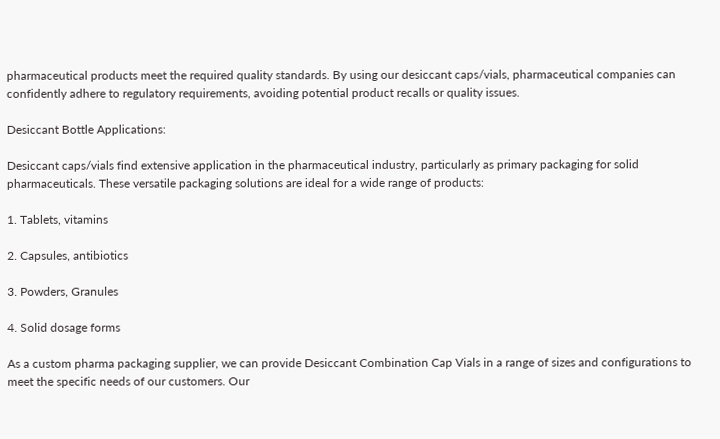pharmaceutical products meet the required quality standards. By using our desiccant caps/vials, pharmaceutical companies can confidently adhere to regulatory requirements, avoiding potential product recalls or quality issues.

Desiccant Bottle Applications:

Desiccant caps/vials find extensive application in the pharmaceutical industry, particularly as primary packaging for solid pharmaceuticals. These versatile packaging solutions are ideal for a wide range of products:

1. Tablets, vitamins

2. Capsules, antibiotics

3. Powders, Granules

4. Solid dosage forms

As a custom pharma packaging supplier, we can provide Desiccant Combination Cap Vials in a range of sizes and configurations to meet the specific needs of our customers. Our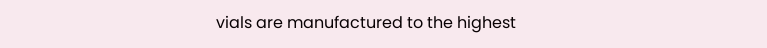vials are manufactured to the highest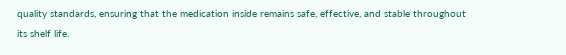quality standards, ensuring that the medication inside remains safe, effective, and stable throughout its shelf life.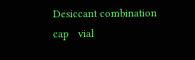Desiccant combination cap   vial